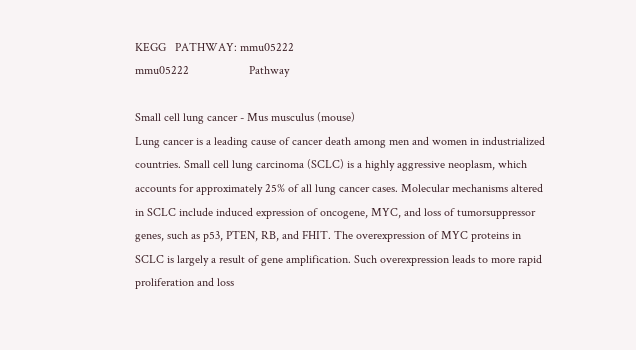KEGG   PATHWAY: mmu05222
mmu05222                    Pathway

Small cell lung cancer - Mus musculus (mouse)
Lung cancer is a leading cause of cancer death among men and women in industrialized countries. Small cell lung carcinoma (SCLC) is a highly aggressive neoplasm, which accounts for approximately 25% of all lung cancer cases. Molecular mechanisms altered in SCLC include induced expression of oncogene, MYC, and loss of tumorsuppressor genes, such as p53, PTEN, RB, and FHIT. The overexpression of MYC proteins in SCLC is largely a result of gene amplification. Such overexpression leads to more rapid proliferation and loss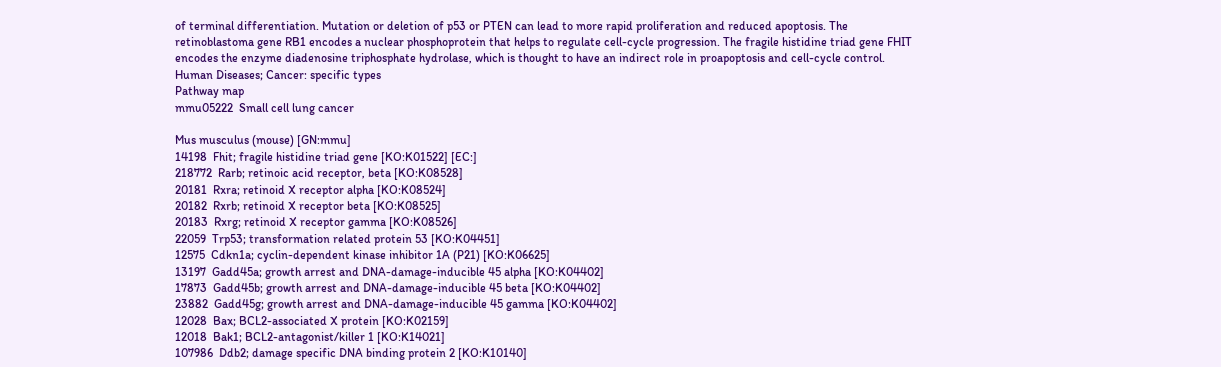of terminal differentiation. Mutation or deletion of p53 or PTEN can lead to more rapid proliferation and reduced apoptosis. The retinoblastoma gene RB1 encodes a nuclear phosphoprotein that helps to regulate cell-cycle progression. The fragile histidine triad gene FHIT encodes the enzyme diadenosine triphosphate hydrolase, which is thought to have an indirect role in proapoptosis and cell-cycle control.
Human Diseases; Cancer: specific types
Pathway map
mmu05222  Small cell lung cancer

Mus musculus (mouse) [GN:mmu]
14198  Fhit; fragile histidine triad gene [KO:K01522] [EC:]
218772  Rarb; retinoic acid receptor, beta [KO:K08528]
20181  Rxra; retinoid X receptor alpha [KO:K08524]
20182  Rxrb; retinoid X receptor beta [KO:K08525]
20183  Rxrg; retinoid X receptor gamma [KO:K08526]
22059  Trp53; transformation related protein 53 [KO:K04451]
12575  Cdkn1a; cyclin-dependent kinase inhibitor 1A (P21) [KO:K06625]
13197  Gadd45a; growth arrest and DNA-damage-inducible 45 alpha [KO:K04402]
17873  Gadd45b; growth arrest and DNA-damage-inducible 45 beta [KO:K04402]
23882  Gadd45g; growth arrest and DNA-damage-inducible 45 gamma [KO:K04402]
12028  Bax; BCL2-associated X protein [KO:K02159]
12018  Bak1; BCL2-antagonist/killer 1 [KO:K14021]
107986  Ddb2; damage specific DNA binding protein 2 [KO:K10140]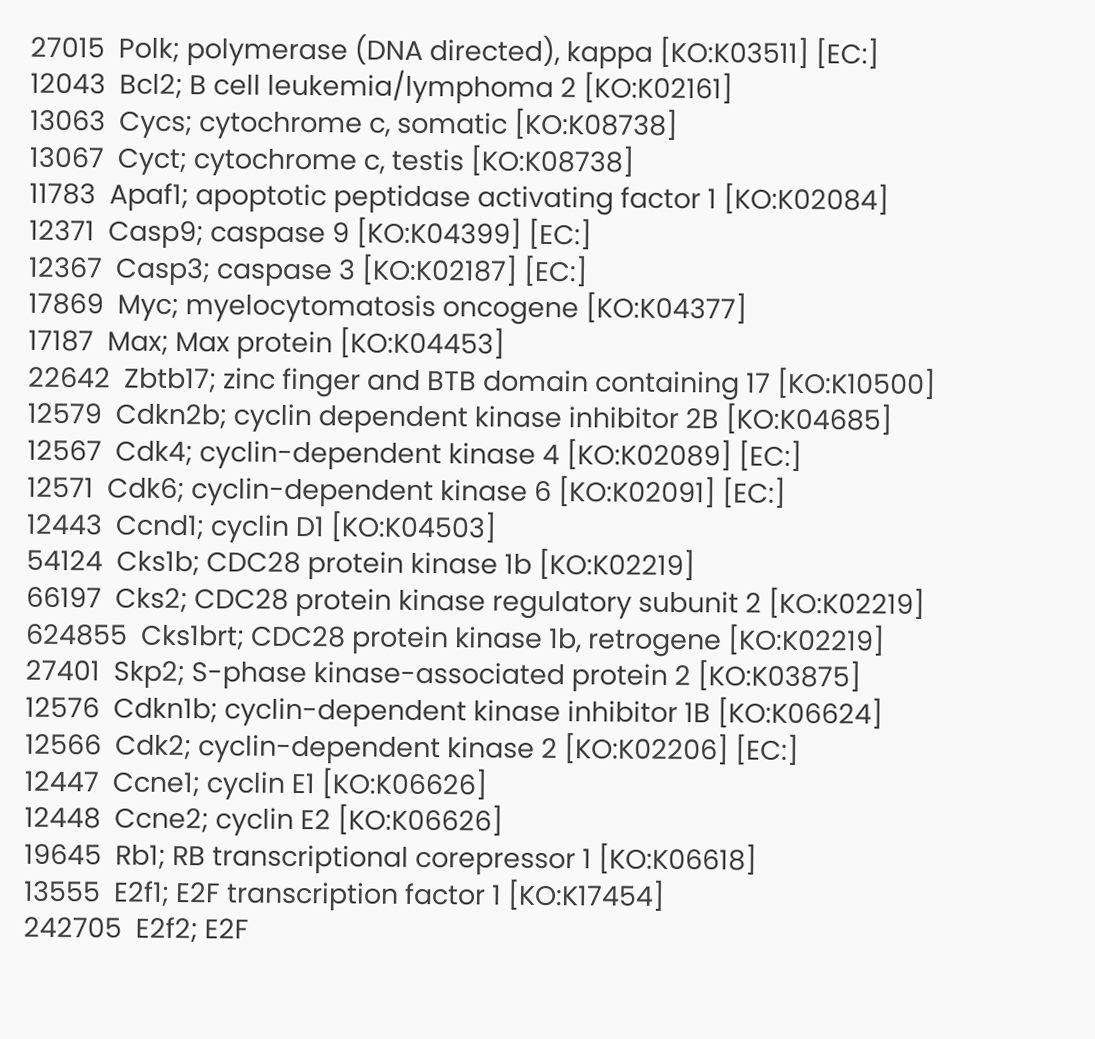27015  Polk; polymerase (DNA directed), kappa [KO:K03511] [EC:]
12043  Bcl2; B cell leukemia/lymphoma 2 [KO:K02161]
13063  Cycs; cytochrome c, somatic [KO:K08738]
13067  Cyct; cytochrome c, testis [KO:K08738]
11783  Apaf1; apoptotic peptidase activating factor 1 [KO:K02084]
12371  Casp9; caspase 9 [KO:K04399] [EC:]
12367  Casp3; caspase 3 [KO:K02187] [EC:]
17869  Myc; myelocytomatosis oncogene [KO:K04377]
17187  Max; Max protein [KO:K04453]
22642  Zbtb17; zinc finger and BTB domain containing 17 [KO:K10500]
12579  Cdkn2b; cyclin dependent kinase inhibitor 2B [KO:K04685]
12567  Cdk4; cyclin-dependent kinase 4 [KO:K02089] [EC:]
12571  Cdk6; cyclin-dependent kinase 6 [KO:K02091] [EC:]
12443  Ccnd1; cyclin D1 [KO:K04503]
54124  Cks1b; CDC28 protein kinase 1b [KO:K02219]
66197  Cks2; CDC28 protein kinase regulatory subunit 2 [KO:K02219]
624855  Cks1brt; CDC28 protein kinase 1b, retrogene [KO:K02219]
27401  Skp2; S-phase kinase-associated protein 2 [KO:K03875]
12576  Cdkn1b; cyclin-dependent kinase inhibitor 1B [KO:K06624]
12566  Cdk2; cyclin-dependent kinase 2 [KO:K02206] [EC:]
12447  Ccne1; cyclin E1 [KO:K06626]
12448  Ccne2; cyclin E2 [KO:K06626]
19645  Rb1; RB transcriptional corepressor 1 [KO:K06618]
13555  E2f1; E2F transcription factor 1 [KO:K17454]
242705  E2f2; E2F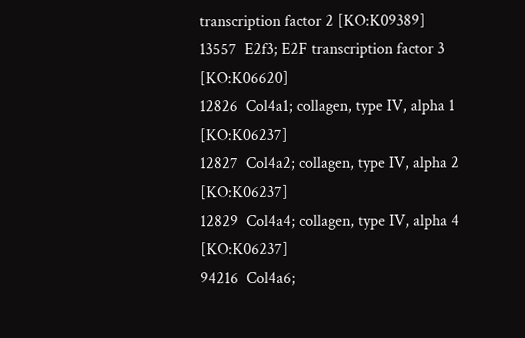transcription factor 2 [KO:K09389]
13557  E2f3; E2F transcription factor 3 [KO:K06620]
12826  Col4a1; collagen, type IV, alpha 1 [KO:K06237]
12827  Col4a2; collagen, type IV, alpha 2 [KO:K06237]
12829  Col4a4; collagen, type IV, alpha 4 [KO:K06237]
94216  Col4a6;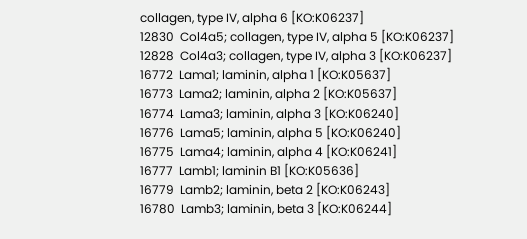collagen, type IV, alpha 6 [KO:K06237]
12830  Col4a5; collagen, type IV, alpha 5 [KO:K06237]
12828  Col4a3; collagen, type IV, alpha 3 [KO:K06237]
16772  Lama1; laminin, alpha 1 [KO:K05637]
16773  Lama2; laminin, alpha 2 [KO:K05637]
16774  Lama3; laminin, alpha 3 [KO:K06240]
16776  Lama5; laminin, alpha 5 [KO:K06240]
16775  Lama4; laminin, alpha 4 [KO:K06241]
16777  Lamb1; laminin B1 [KO:K05636]
16779  Lamb2; laminin, beta 2 [KO:K06243]
16780  Lamb3; laminin, beta 3 [KO:K06244]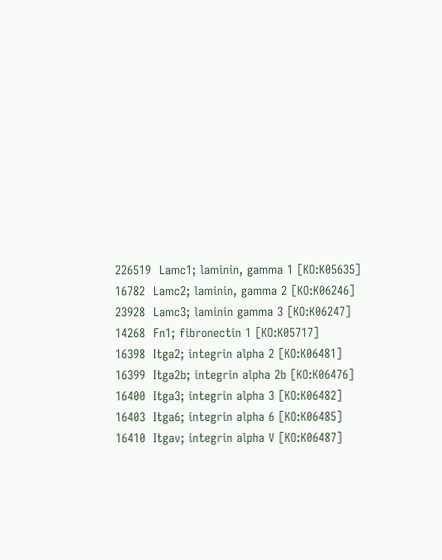226519  Lamc1; laminin, gamma 1 [KO:K05635]
16782  Lamc2; laminin, gamma 2 [KO:K06246]
23928  Lamc3; laminin gamma 3 [KO:K06247]
14268  Fn1; fibronectin 1 [KO:K05717]
16398  Itga2; integrin alpha 2 [KO:K06481]
16399  Itga2b; integrin alpha 2b [KO:K06476]
16400  Itga3; integrin alpha 3 [KO:K06482]
16403  Itga6; integrin alpha 6 [KO:K06485]
16410  Itgav; integrin alpha V [KO:K06487]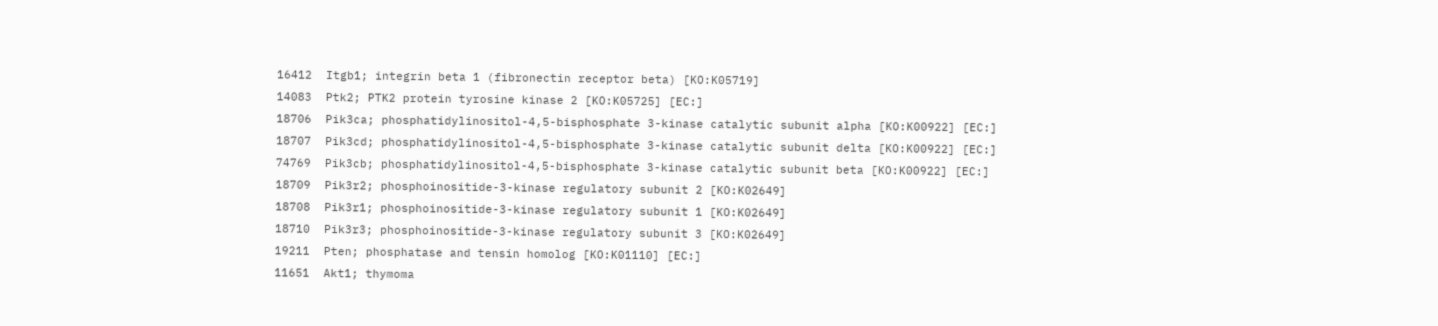16412  Itgb1; integrin beta 1 (fibronectin receptor beta) [KO:K05719]
14083  Ptk2; PTK2 protein tyrosine kinase 2 [KO:K05725] [EC:]
18706  Pik3ca; phosphatidylinositol-4,5-bisphosphate 3-kinase catalytic subunit alpha [KO:K00922] [EC:]
18707  Pik3cd; phosphatidylinositol-4,5-bisphosphate 3-kinase catalytic subunit delta [KO:K00922] [EC:]
74769  Pik3cb; phosphatidylinositol-4,5-bisphosphate 3-kinase catalytic subunit beta [KO:K00922] [EC:]
18709  Pik3r2; phosphoinositide-3-kinase regulatory subunit 2 [KO:K02649]
18708  Pik3r1; phosphoinositide-3-kinase regulatory subunit 1 [KO:K02649]
18710  Pik3r3; phosphoinositide-3-kinase regulatory subunit 3 [KO:K02649]
19211  Pten; phosphatase and tensin homolog [KO:K01110] [EC:]
11651  Akt1; thymoma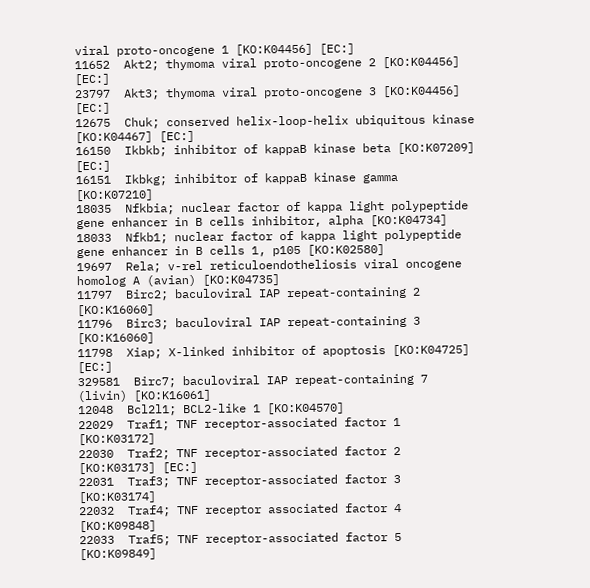viral proto-oncogene 1 [KO:K04456] [EC:]
11652  Akt2; thymoma viral proto-oncogene 2 [KO:K04456] [EC:]
23797  Akt3; thymoma viral proto-oncogene 3 [KO:K04456] [EC:]
12675  Chuk; conserved helix-loop-helix ubiquitous kinase [KO:K04467] [EC:]
16150  Ikbkb; inhibitor of kappaB kinase beta [KO:K07209] [EC:]
16151  Ikbkg; inhibitor of kappaB kinase gamma [KO:K07210]
18035  Nfkbia; nuclear factor of kappa light polypeptide gene enhancer in B cells inhibitor, alpha [KO:K04734]
18033  Nfkb1; nuclear factor of kappa light polypeptide gene enhancer in B cells 1, p105 [KO:K02580]
19697  Rela; v-rel reticuloendotheliosis viral oncogene homolog A (avian) [KO:K04735]
11797  Birc2; baculoviral IAP repeat-containing 2 [KO:K16060]
11796  Birc3; baculoviral IAP repeat-containing 3 [KO:K16060]
11798  Xiap; X-linked inhibitor of apoptosis [KO:K04725] [EC:]
329581  Birc7; baculoviral IAP repeat-containing 7 (livin) [KO:K16061]
12048  Bcl2l1; BCL2-like 1 [KO:K04570]
22029  Traf1; TNF receptor-associated factor 1 [KO:K03172]
22030  Traf2; TNF receptor-associated factor 2 [KO:K03173] [EC:]
22031  Traf3; TNF receptor-associated factor 3 [KO:K03174]
22032  Traf4; TNF receptor associated factor 4 [KO:K09848]
22033  Traf5; TNF receptor-associated factor 5 [KO:K09849]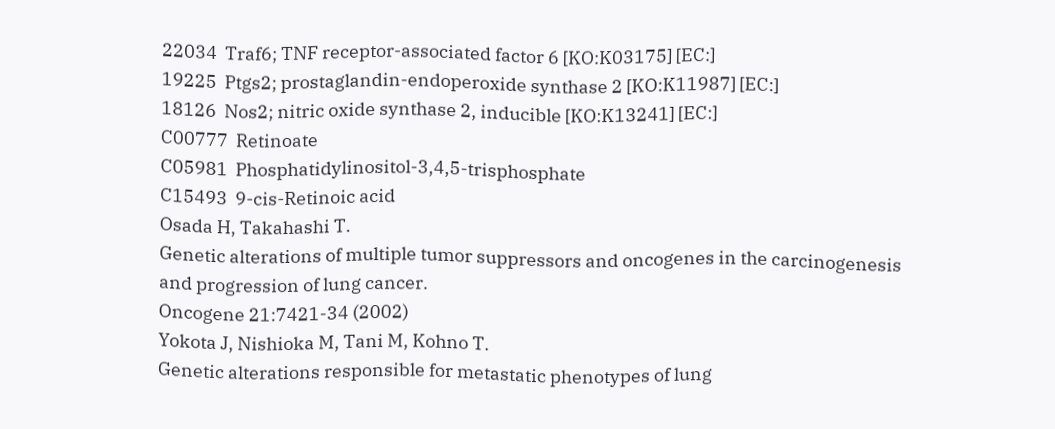22034  Traf6; TNF receptor-associated factor 6 [KO:K03175] [EC:]
19225  Ptgs2; prostaglandin-endoperoxide synthase 2 [KO:K11987] [EC:]
18126  Nos2; nitric oxide synthase 2, inducible [KO:K13241] [EC:]
C00777  Retinoate
C05981  Phosphatidylinositol-3,4,5-trisphosphate
C15493  9-cis-Retinoic acid
Osada H, Takahashi T.
Genetic alterations of multiple tumor suppressors and oncogenes in the carcinogenesis and progression of lung cancer.
Oncogene 21:7421-34 (2002)
Yokota J, Nishioka M, Tani M, Kohno T.
Genetic alterations responsible for metastatic phenotypes of lung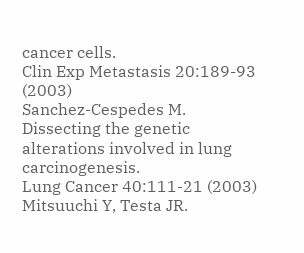cancer cells.
Clin Exp Metastasis 20:189-93 (2003)
Sanchez-Cespedes M.
Dissecting the genetic alterations involved in lung carcinogenesis.
Lung Cancer 40:111-21 (2003)
Mitsuuchi Y, Testa JR.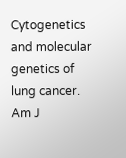Cytogenetics and molecular genetics of lung cancer.
Am J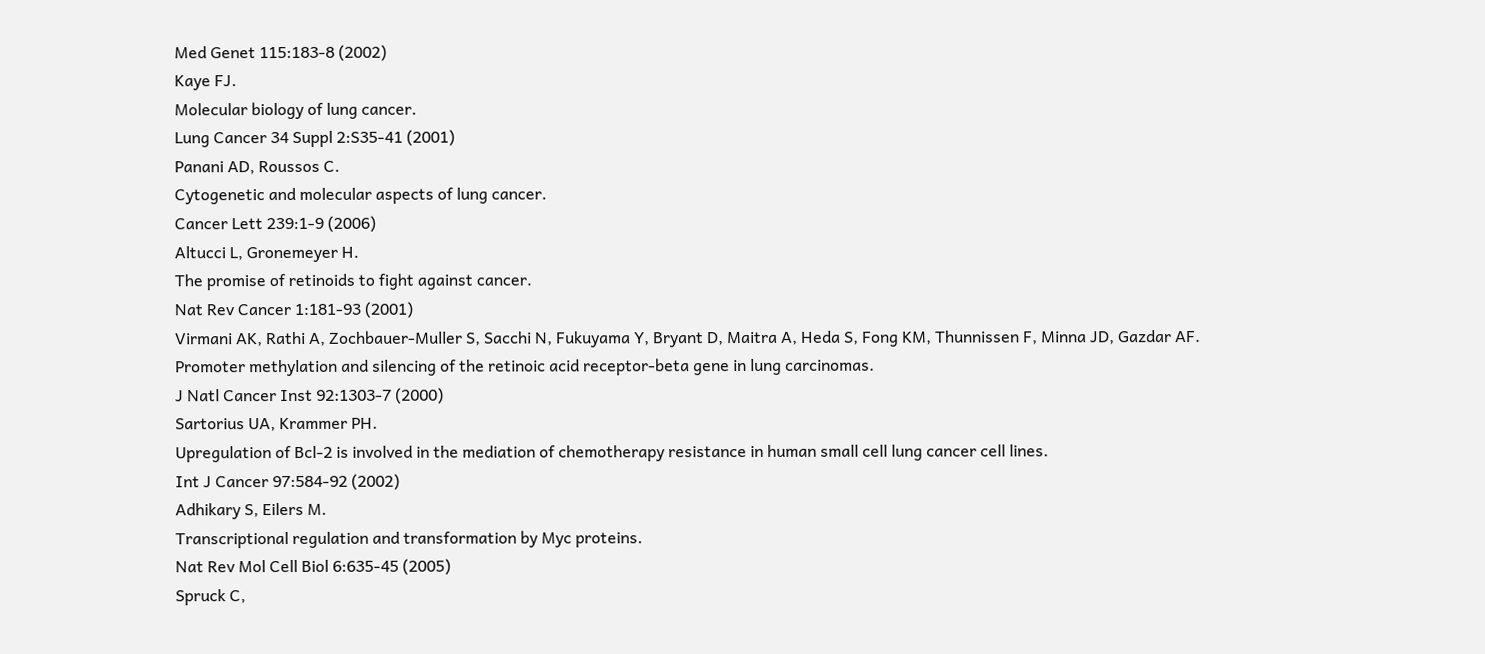Med Genet 115:183-8 (2002)
Kaye FJ.
Molecular biology of lung cancer.
Lung Cancer 34 Suppl 2:S35-41 (2001)
Panani AD, Roussos C.
Cytogenetic and molecular aspects of lung cancer.
Cancer Lett 239:1-9 (2006)
Altucci L, Gronemeyer H.
The promise of retinoids to fight against cancer.
Nat Rev Cancer 1:181-93 (2001)
Virmani AK, Rathi A, Zochbauer-Muller S, Sacchi N, Fukuyama Y, Bryant D, Maitra A, Heda S, Fong KM, Thunnissen F, Minna JD, Gazdar AF.
Promoter methylation and silencing of the retinoic acid receptor-beta gene in lung carcinomas.
J Natl Cancer Inst 92:1303-7 (2000)
Sartorius UA, Krammer PH.
Upregulation of Bcl-2 is involved in the mediation of chemotherapy resistance in human small cell lung cancer cell lines.
Int J Cancer 97:584-92 (2002)
Adhikary S, Eilers M.
Transcriptional regulation and transformation by Myc proteins.
Nat Rev Mol Cell Biol 6:635-45 (2005)
Spruck C,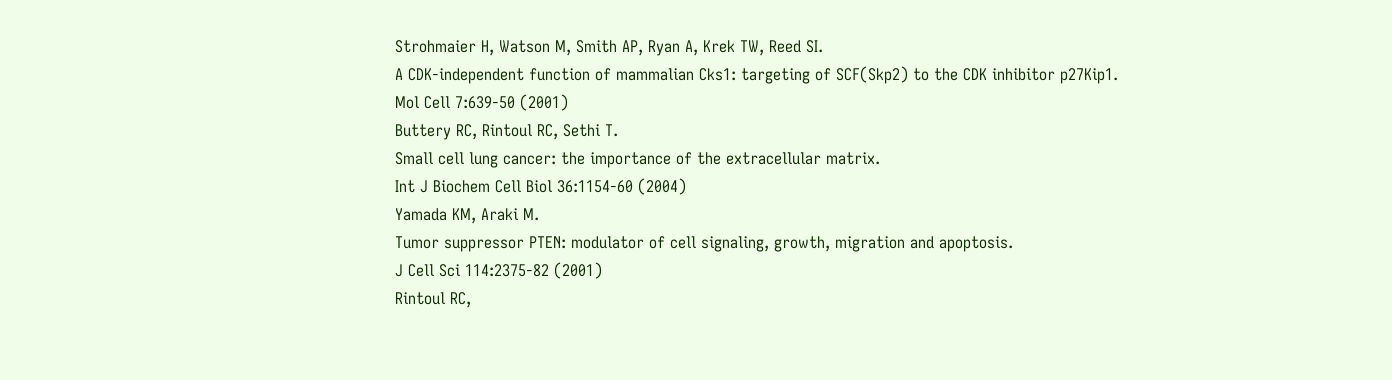Strohmaier H, Watson M, Smith AP, Ryan A, Krek TW, Reed SI.
A CDK-independent function of mammalian Cks1: targeting of SCF(Skp2) to the CDK inhibitor p27Kip1.
Mol Cell 7:639-50 (2001)
Buttery RC, Rintoul RC, Sethi T.
Small cell lung cancer: the importance of the extracellular matrix.
Int J Biochem Cell Biol 36:1154-60 (2004)
Yamada KM, Araki M.
Tumor suppressor PTEN: modulator of cell signaling, growth, migration and apoptosis.
J Cell Sci 114:2375-82 (2001)
Rintoul RC,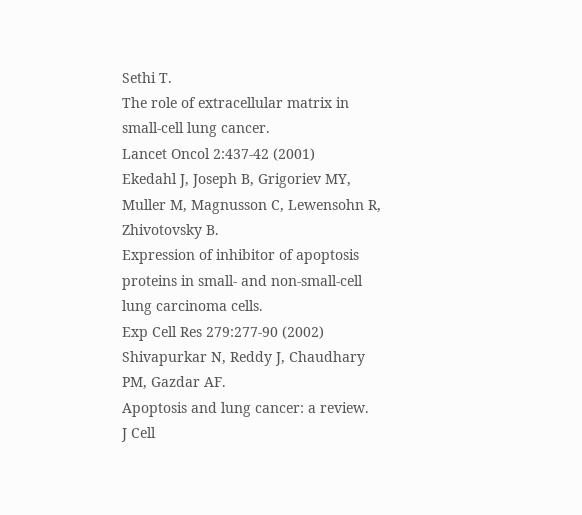Sethi T.
The role of extracellular matrix in small-cell lung cancer.
Lancet Oncol 2:437-42 (2001)
Ekedahl J, Joseph B, Grigoriev MY, Muller M, Magnusson C, Lewensohn R, Zhivotovsky B.
Expression of inhibitor of apoptosis proteins in small- and non-small-cell lung carcinoma cells.
Exp Cell Res 279:277-90 (2002)
Shivapurkar N, Reddy J, Chaudhary PM, Gazdar AF.
Apoptosis and lung cancer: a review.
J Cell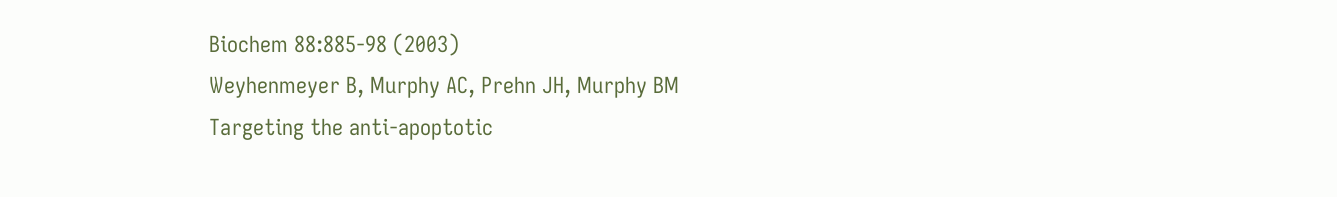Biochem 88:885-98 (2003)
Weyhenmeyer B, Murphy AC, Prehn JH, Murphy BM
Targeting the anti-apoptotic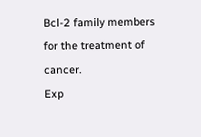Bcl-2 family members for the treatment of cancer.
Exp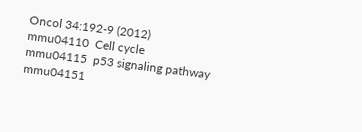Oncol 34:192-9 (2012)
mmu04110  Cell cycle
mmu04115  p53 signaling pathway
mmu04151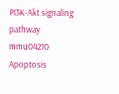PI3K-Akt signaling pathway
mmu04210  Apoptosis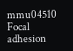mmu04510  Focal adhesion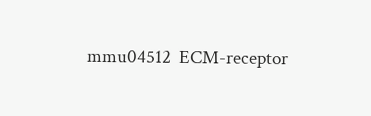mmu04512  ECM-receptor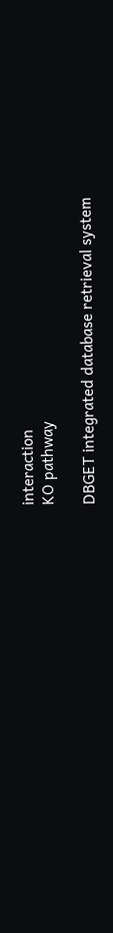interaction
KO pathway

DBGET integrated database retrieval system